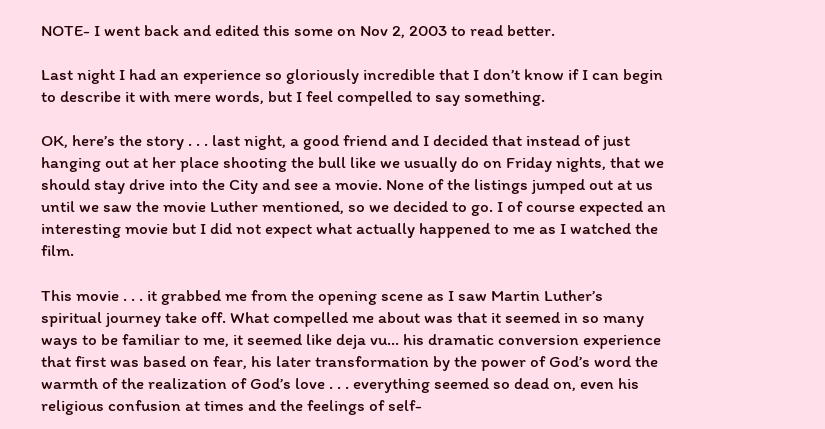NOTE- I went back and edited this some on Nov 2, 2003 to read better.

Last night I had an experience so gloriously incredible that I don’t know if I can begin to describe it with mere words, but I feel compelled to say something.

OK, here’s the story . . . last night, a good friend and I decided that instead of just hanging out at her place shooting the bull like we usually do on Friday nights, that we should stay drive into the City and see a movie. None of the listings jumped out at us until we saw the movie Luther mentioned, so we decided to go. I of course expected an interesting movie but I did not expect what actually happened to me as I watched the film.

This movie . . . it grabbed me from the opening scene as I saw Martin Luther’s spiritual journey take off. What compelled me about was that it seemed in so many ways to be familiar to me, it seemed like deja vu… his dramatic conversion experience that first was based on fear, his later transformation by the power of God’s word the warmth of the realization of God’s love . . . everything seemed so dead on, even his religious confusion at times and the feelings of self-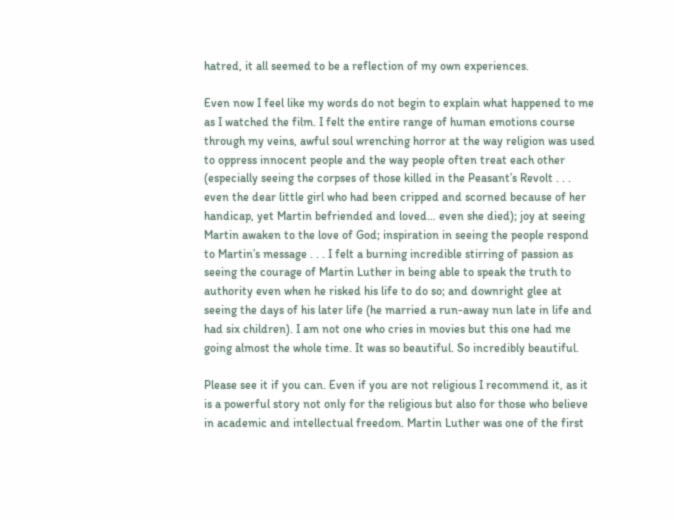hatred, it all seemed to be a reflection of my own experiences.

Even now I feel like my words do not begin to explain what happened to me as I watched the film. I felt the entire range of human emotions course through my veins, awful soul wrenching horror at the way religion was used to oppress innocent people and the way people often treat each other (especially seeing the corpses of those killed in the Peasant’s Revolt . . . even the dear little girl who had been cripped and scorned because of her handicap, yet Martin befriended and loved… even she died); joy at seeing Martin awaken to the love of God; inspiration in seeing the people respond to Martin’s message . . . I felt a burning incredible stirring of passion as seeing the courage of Martin Luther in being able to speak the truth to authority even when he risked his life to do so; and downright glee at seeing the days of his later life (he married a run-away nun late in life and had six children). I am not one who cries in movies but this one had me going almost the whole time. It was so beautiful. So incredibly beautiful.

Please see it if you can. Even if you are not religious I recommend it, as it is a powerful story not only for the religious but also for those who believe in academic and intellectual freedom. Martin Luther was one of the first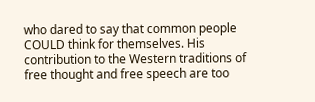who dared to say that common people COULD think for themselves. His contribution to the Western traditions of free thought and free speech are too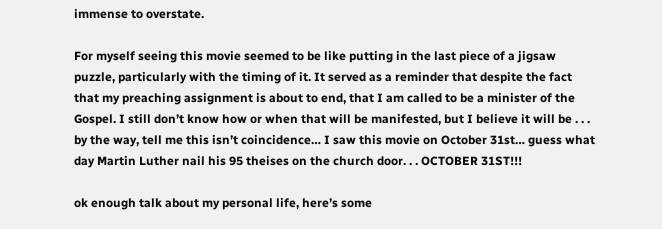immense to overstate.

For myself seeing this movie seemed to be like putting in the last piece of a jigsaw puzzle, particularly with the timing of it. It served as a reminder that despite the fact that my preaching assignment is about to end, that I am called to be a minister of the Gospel. I still don’t know how or when that will be manifested, but I believe it will be . . . by the way, tell me this isn’t coincidence… I saw this movie on October 31st… guess what day Martin Luther nail his 95 theises on the church door. . . OCTOBER 31ST!!!

ok enough talk about my personal life, here’s some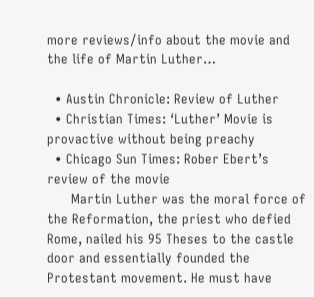more reviews/info about the movie and the life of Martin Luther…

  • Austin Chronicle: Review of Luther
  • Christian Times: ‘Luther’ Movie is provactive without being preachy
  • Chicago Sun Times: Rober Ebert’s review of the movie
      Martin Luther was the moral force of the Reformation, the priest who defied Rome, nailed his 95 Theses to the castle door and essentially founded the Protestant movement. He must have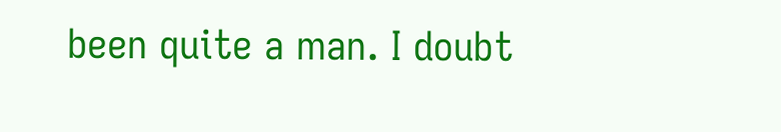been quite a man. I doubt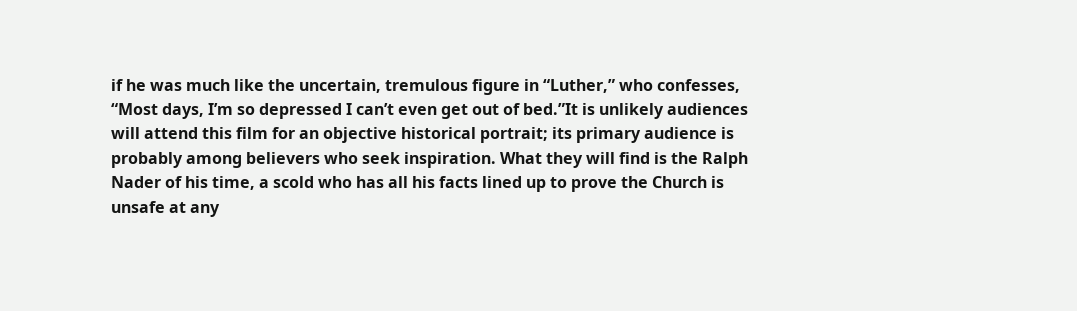if he was much like the uncertain, tremulous figure in “Luther,” who confesses, “Most days, I’m so depressed I can’t even get out of bed.”It is unlikely audiences will attend this film for an objective historical portrait; its primary audience is probably among believers who seek inspiration. What they will find is the Ralph Nader of his time, a scold who has all his facts lined up to prove the Church is unsafe at any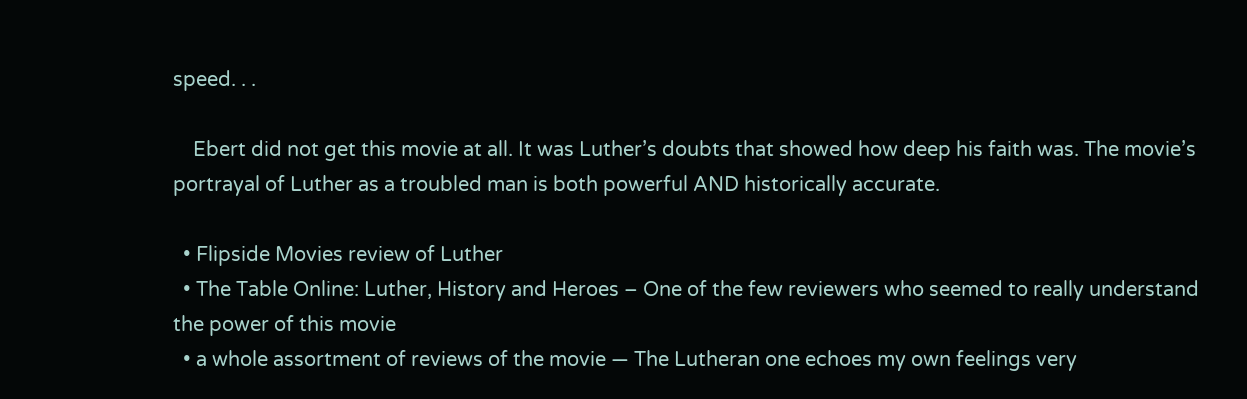speed. . .

    Ebert did not get this movie at all. It was Luther’s doubts that showed how deep his faith was. The movie’s portrayal of Luther as a troubled man is both powerful AND historically accurate.

  • Flipside Movies review of Luther
  • The Table Online: Luther, History and Heroes – One of the few reviewers who seemed to really understand the power of this movie
  • a whole assortment of reviews of the movie — The Lutheran one echoes my own feelings very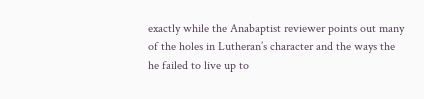exactly while the Anabaptist reviewer points out many of the holes in Lutheran’s character and the ways the he failed to live up to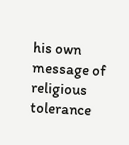his own message of religious tolerance